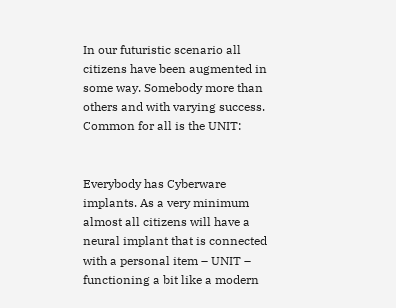In our futuristic scenario all citizens have been augmented in some way. Somebody more than others and with varying success. Common for all is the UNIT:


Everybody has Cyberware implants. As a very minimum almost all citizens will have a neural implant that is connected with a personal item – UNIT – functioning a bit like a modern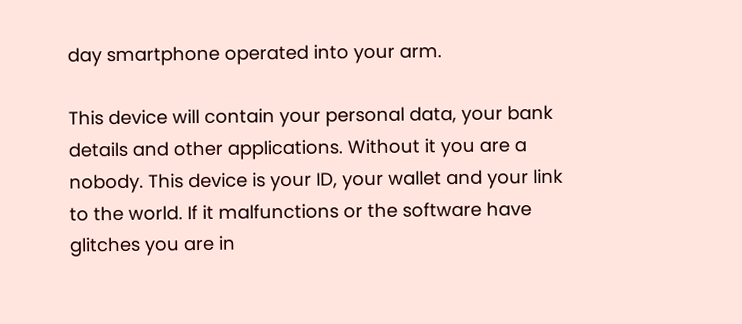day smartphone operated into your arm.

This device will contain your personal data, your bank details and other applications. Without it you are a nobody. This device is your ID, your wallet and your link to the world. If it malfunctions or the software have glitches you are in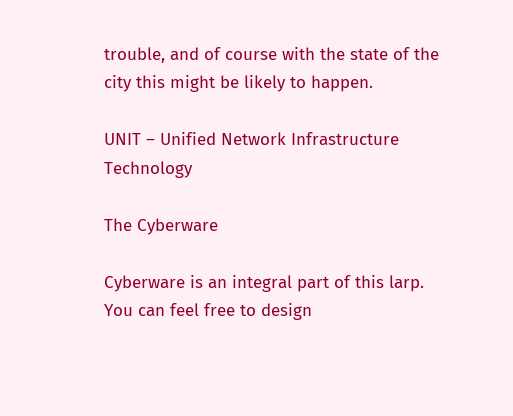trouble, and of course with the state of the city this might be likely to happen.

UNIT – Unified Network Infrastructure Technology

The Cyberware

Cyberware is an integral part of this larp. You can feel free to design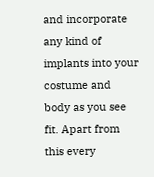and incorporate any kind of implants into your costume and body as you see fit. Apart from this every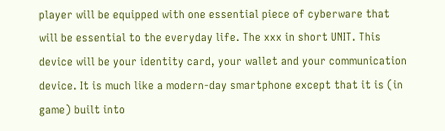player will be equipped with one essential piece of cyberware that will be essential to the everyday life. The xxx in short UNIT. This device will be your identity card, your wallet and your communication device. It is much like a modern-day smartphone except that it is (in game) built into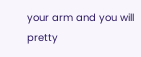your arm and you will pretty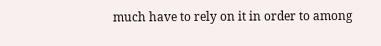much have to rely on it in order to among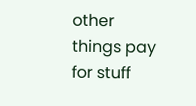other things pay for stuff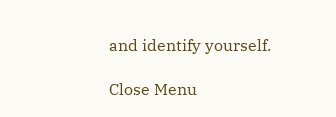and identify yourself.

Close Menu